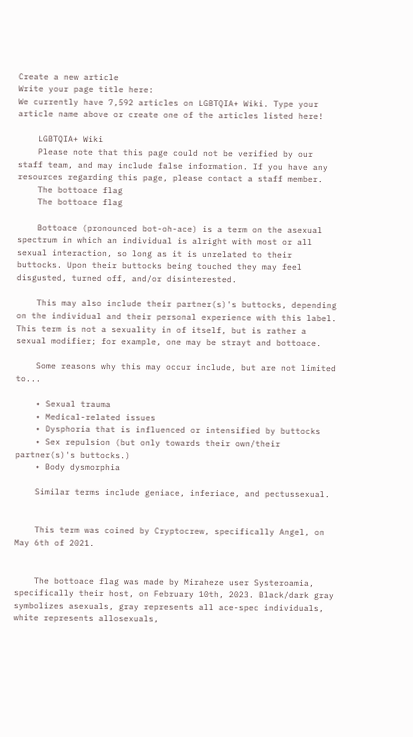Create a new article
Write your page title here:
We currently have 7,592 articles on LGBTQIA+ Wiki. Type your article name above or create one of the articles listed here!

    LGBTQIA+ Wiki
    Please note that this page could not be verified by our staff team, and may include false information. If you have any resources regarding this page, please contact a staff member.
    The bottoace flag
    The bottoace flag

    Bottoace (pronounced bot-oh-ace) is a term on the asexual spectrum in which an individual is alright with most or all sexual interaction, so long as it is unrelated to their buttocks. Upon their buttocks being touched they may feel disgusted, turned off, and/or disinterested.

    This may also include their partner(s)'s buttocks, depending on the individual and their personal experience with this label. This term is not a sexuality in of itself, but is rather a sexual modifier; for example, one may be strayt and bottoace.

    Some reasons why this may occur include, but are not limited to...

    • Sexual trauma
    • Medical-related issues
    • Dysphoria that is influenced or intensified by buttocks
    • Sex repulsion (but only towards their own/their partner(s)'s buttocks.)
    • Body dysmorphia

    Similar terms include geniace, inferiace, and pectussexual.


    This term was coined by Cryptocrew, specifically Angel, on May 6th of 2021.


    The bottoace flag was made by Miraheze user Systeroamia, specifically their host, on February 10th, 2023. Black/dark gray symbolizes asexuals, gray represents all ace-spec individuals, white represents allosexuals,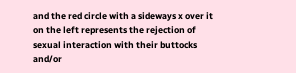and the red circle with a sideways x over it on the left represents the rejection of sexual interaction with their buttocks and/or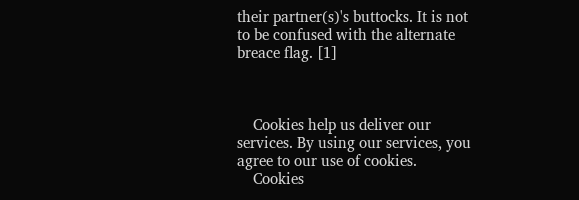their partner(s)'s buttocks. It is not to be confused with the alternate breace flag. [1]



    Cookies help us deliver our services. By using our services, you agree to our use of cookies.
    Cookies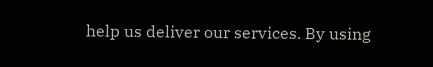help us deliver our services. By using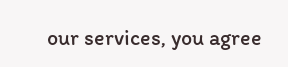our services, you agree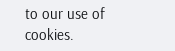to our use of cookies.